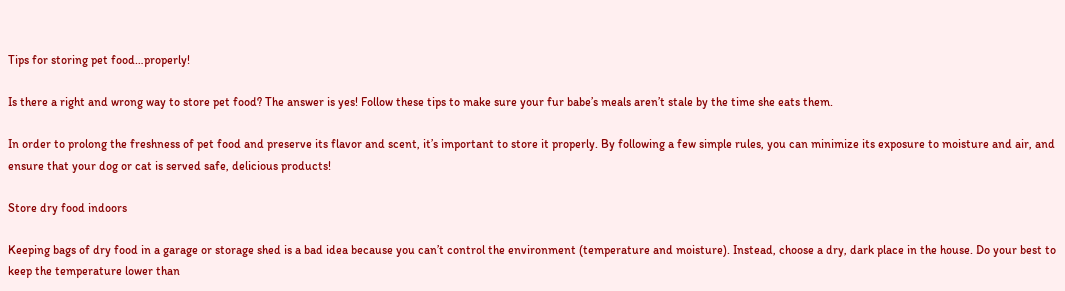Tips for storing pet food…properly!

Is there a right and wrong way to store pet food? The answer is yes! Follow these tips to make sure your fur babe’s meals aren’t stale by the time she eats them.

In order to prolong the freshness of pet food and preserve its flavor and scent, it’s important to store it properly. By following a few simple rules, you can minimize its exposure to moisture and air, and ensure that your dog or cat is served safe, delicious products!

Store dry food indoors

Keeping bags of dry food in a garage or storage shed is a bad idea because you can’t control the environment (temperature and moisture). Instead, choose a dry, dark place in the house. Do your best to keep the temperature lower than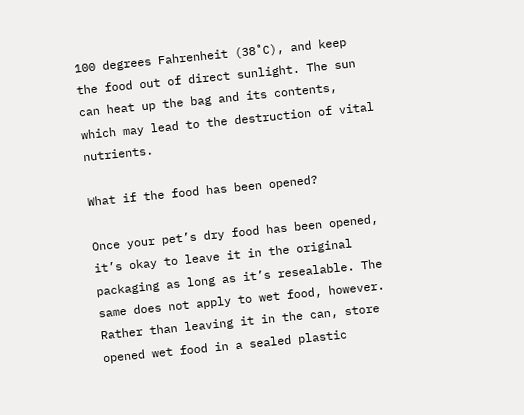100 degrees Fahrenheit (38˚C), and keep the food out of direct sunlight. The sun can heat up the bag and its contents, which may lead to the destruction of vital nutrients.

What if the food has been opened?

Once your pet’s dry food has been opened, it’s okay to leave it in the original packaging as long as it’s resealable. The same does not apply to wet food, however. Rather than leaving it in the can, store opened wet food in a sealed plastic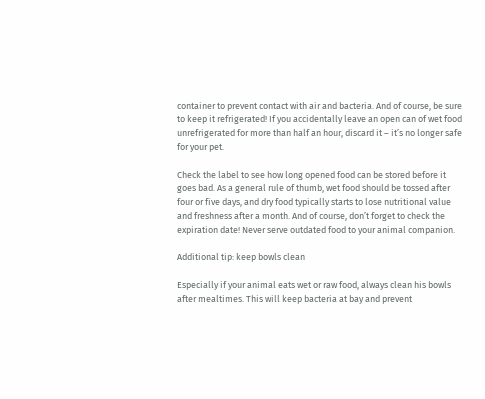container to prevent contact with air and bacteria. And of course, be sure to keep it refrigerated! If you accidentally leave an open can of wet food unrefrigerated for more than half an hour, discard it – it’s no longer safe for your pet.

Check the label to see how long opened food can be stored before it goes bad. As a general rule of thumb, wet food should be tossed after four or five days, and dry food typically starts to lose nutritional value and freshness after a month. And of course, don’t forget to check the expiration date! Never serve outdated food to your animal companion.

Additional tip: keep bowls clean

Especially if your animal eats wet or raw food, always clean his bowls after mealtimes. This will keep bacteria at bay and prevent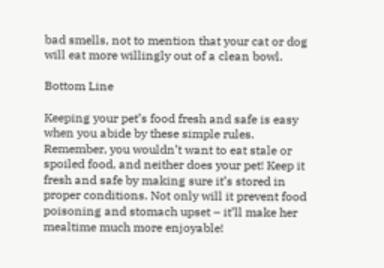bad smells, not to mention that your cat or dog will eat more willingly out of a clean bowl.

Bottom Line

Keeping your pet’s food fresh and safe is easy when you abide by these simple rules. Remember, you wouldn’t want to eat stale or spoiled food, and neither does your pet! Keep it fresh and safe by making sure it’s stored in proper conditions. Not only will it prevent food poisoning and stomach upset – it’ll make her mealtime much more enjoyable!